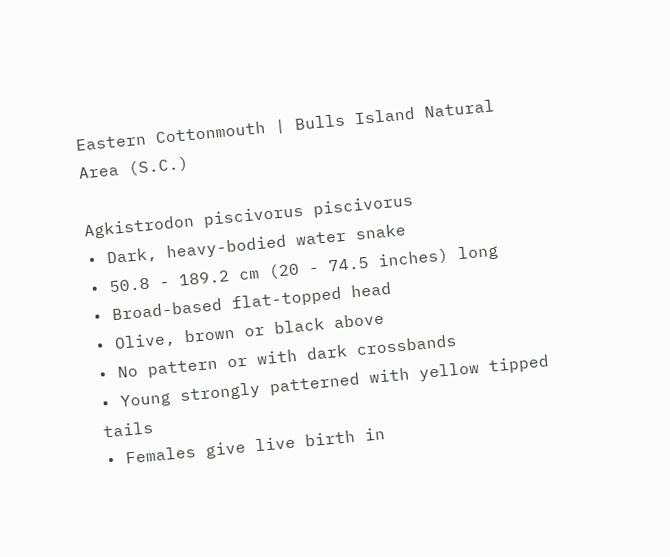Eastern Cottonmouth | Bulls Island Natural Area (S.C.)

Agkistrodon piscivorus piscivorus
• Dark, heavy-bodied water snake
• 50.8 - 189.2 cm (20 - 74.5 inches) long
• Broad-based flat-topped head
• Olive, brown or black above
• No pattern or with dark crossbands
• Young strongly patterned with yellow tipped tails
• Females give live birth in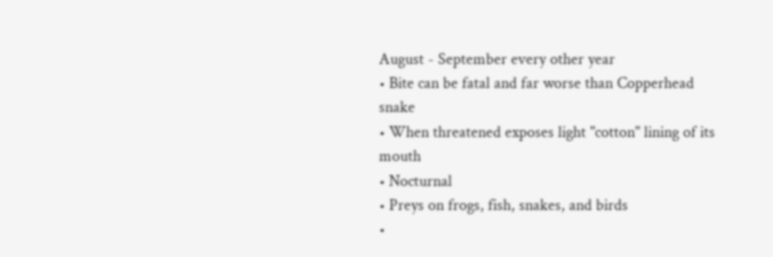August - September every other year
• Bite can be fatal and far worse than Copperhead snake
• When threatened exposes light "cotton" lining of its mouth
• Nocturnal
• Preys on frogs, fish, snakes, and birds
•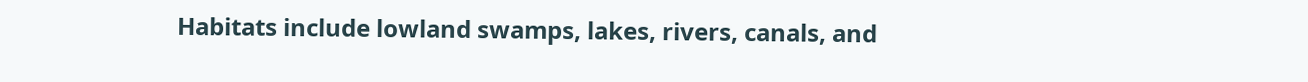Habitats include lowland swamps, lakes, rivers, canals, and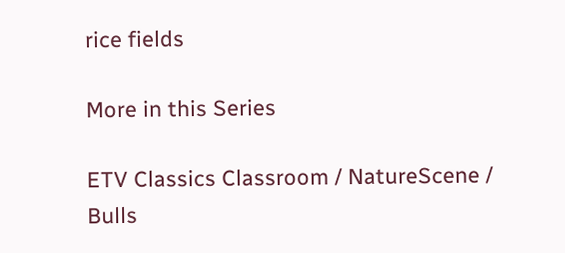rice fields

More in this Series

ETV Classics Classroom / NatureScene / Bulls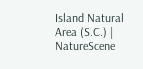Island Natural Area (S.C.) | NatureScene